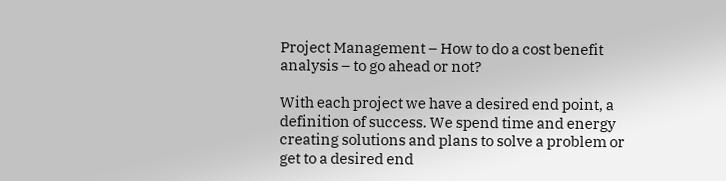Project Management – How to do a cost benefit analysis – to go ahead or not?

With each project we have a desired end point, a definition of success. We spend time and energy creating solutions and plans to solve a problem or get to a desired end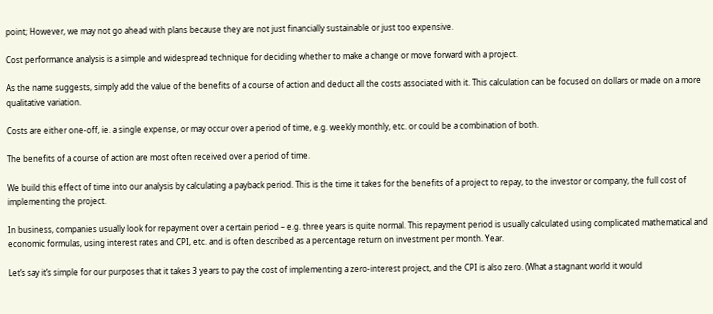point; However, we may not go ahead with plans because they are not just financially sustainable or just too expensive.

Cost performance analysis is a simple and widespread technique for deciding whether to make a change or move forward with a project.

As the name suggests, simply add the value of the benefits of a course of action and deduct all the costs associated with it. This calculation can be focused on dollars or made on a more qualitative variation.

Costs are either one-off, ie. a single expense, or may occur over a period of time, e.g. weekly monthly, etc. or could be a combination of both.

The benefits of a course of action are most often received over a period of time.

We build this effect of time into our analysis by calculating a payback period. This is the time it takes for the benefits of a project to repay, to the investor or company, the full cost of implementing the project.

In business, companies usually look for repayment over a certain period – e.g. three years is quite normal. This repayment period is usually calculated using complicated mathematical and economic formulas, using interest rates and CPI, etc. and is often described as a percentage return on investment per month. Year.

Let’s say it’s simple for our purposes that it takes 3 years to pay the cost of implementing a zero-interest project, and the CPI is also zero. (What a stagnant world it would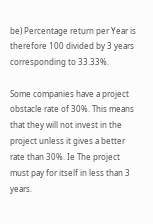be) Percentage return per Year is therefore 100 divided by 3 years corresponding to 33.33%.

Some companies have a project obstacle rate of 30%. This means that they will not invest in the project unless it gives a better rate than 30%. Ie The project must pay for itself in less than 3 years.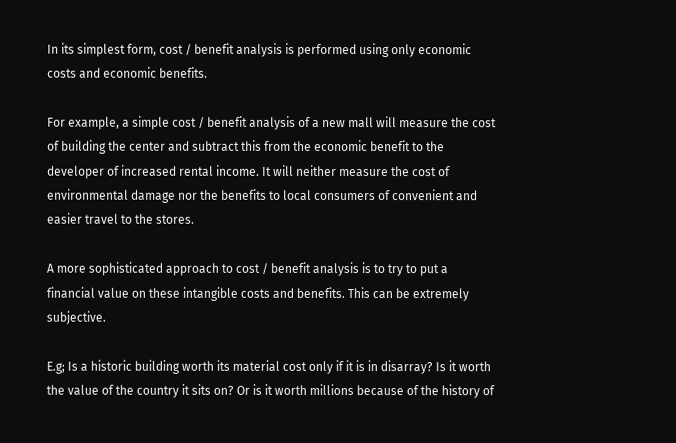In its simplest form, cost / benefit analysis is performed using only economic costs and economic benefits.

For example, a simple cost / benefit analysis of a new mall will measure the cost of building the center and subtract this from the economic benefit to the developer of increased rental income. It will neither measure the cost of environmental damage nor the benefits to local consumers of convenient and easier travel to the stores.

A more sophisticated approach to cost / benefit analysis is to try to put a financial value on these intangible costs and benefits. This can be extremely subjective.

E.g; Is a historic building worth its material cost only if it is in disarray? Is it worth the value of the country it sits on? Or is it worth millions because of the history of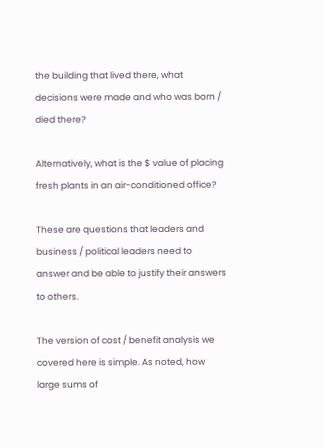the building that lived there, what decisions were made and who was born / died there?

Alternatively, what is the $ value of placing fresh plants in an air-conditioned office?

These are questions that leaders and business / political leaders need to answer and be able to justify their answers to others.

The version of cost / benefit analysis we covered here is simple. As noted, how large sums of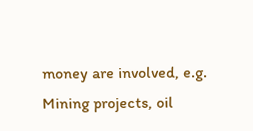money are involved, e.g. Mining projects, oil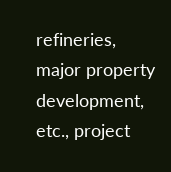refineries, major property development, etc., project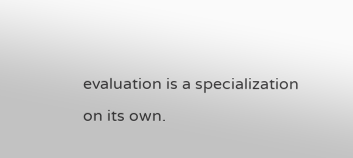evaluation is a specialization on its own.